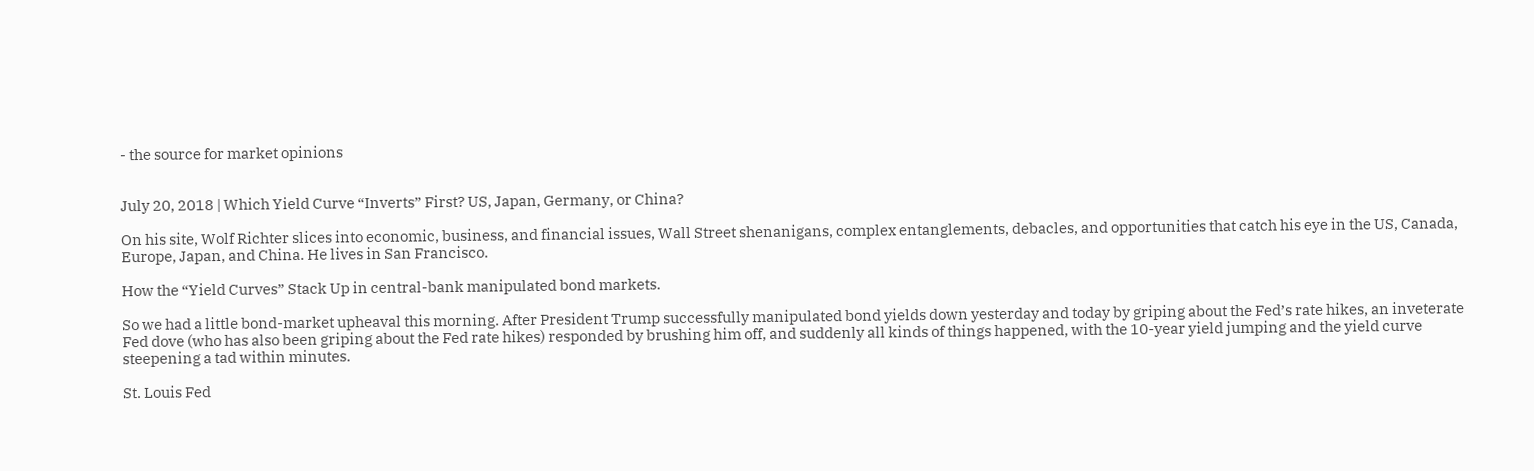- the source for market opinions


July 20, 2018 | Which Yield Curve “Inverts” First? US, Japan, Germany, or China?

On his site, Wolf Richter slices into economic, business, and financial issues, Wall Street shenanigans, complex entanglements, debacles, and opportunities that catch his eye in the US, Canada, Europe, Japan, and China. He lives in San Francisco.

How the “Yield Curves” Stack Up in central-bank manipulated bond markets.

So we had a little bond-market upheaval this morning. After President Trump successfully manipulated bond yields down yesterday and today by griping about the Fed’s rate hikes, an inveterate Fed dove (who has also been griping about the Fed rate hikes) responded by brushing him off, and suddenly all kinds of things happened, with the 10-year yield jumping and the yield curve steepening a tad within minutes.

St. Louis Fed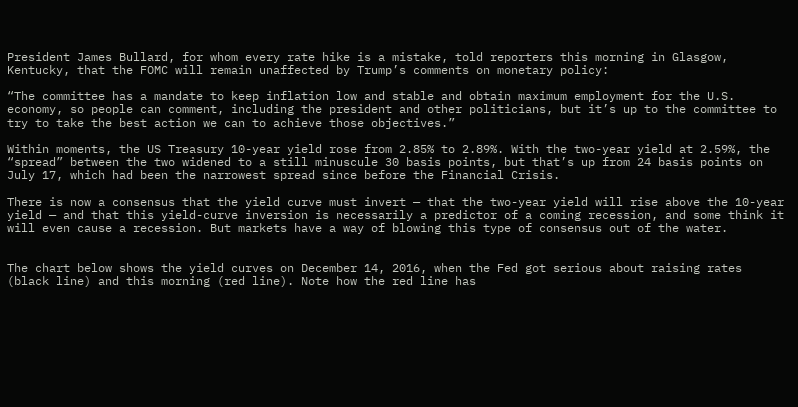President James Bullard, for whom every rate hike is a mistake, told reporters this morning in Glasgow, Kentucky, that the FOMC will remain unaffected by Trump’s comments on monetary policy:

“The committee has a mandate to keep inflation low and stable and obtain maximum employment for the U.S. economy, so people can comment, including the president and other politicians, but it’s up to the committee to try to take the best action we can to achieve those objectives.”

Within moments, the US Treasury 10-year yield rose from 2.85% to 2.89%. With the two-year yield at 2.59%, the “spread” between the two widened to a still minuscule 30 basis points, but that’s up from 24 basis points on July 17, which had been the narrowest spread since before the Financial Crisis.

There is now a consensus that the yield curve must invert — that the two-year yield will rise above the 10-year yield — and that this yield-curve inversion is necessarily a predictor of a coming recession, and some think it will even cause a recession. But markets have a way of blowing this type of consensus out of the water.


The chart below shows the yield curves on December 14, 2016, when the Fed got serious about raising rates (black line) and this morning (red line). Note how the red line has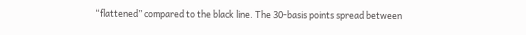“flattened” compared to the black line. The 30-basis points spread between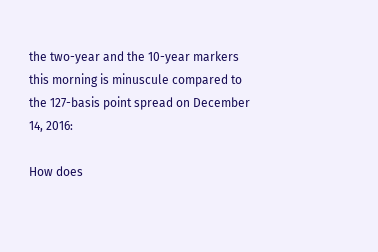the two-year and the 10-year markers this morning is minuscule compared to the 127-basis point spread on December 14, 2016:

How does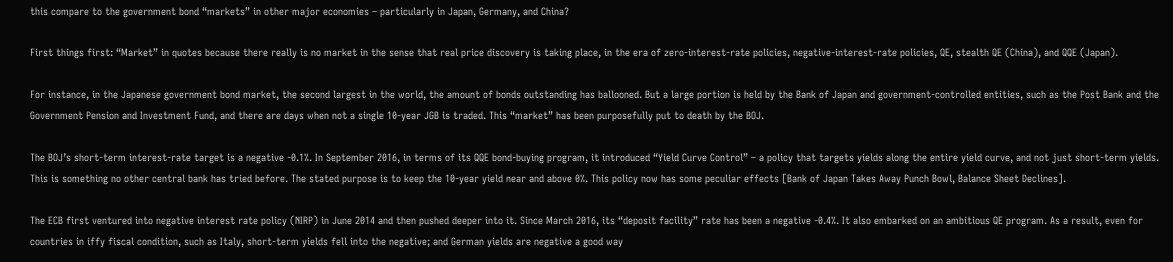this compare to the government bond “markets” in other major economies – particularly in Japan, Germany, and China?

First things first: “Market” in quotes because there really is no market in the sense that real price discovery is taking place, in the era of zero-interest-rate policies, negative-interest-rate policies, QE, stealth QE (China), and QQE (Japan).

For instance, in the Japanese government bond market, the second largest in the world, the amount of bonds outstanding has ballooned. But a large portion is held by the Bank of Japan and government-controlled entities, such as the Post Bank and the Government Pension and Investment Fund, and there are days when not a single 10-year JGB is traded. This “market” has been purposefully put to death by the BOJ.

The BOJ’s short-term interest-rate target is a negative -0.1%. In September 2016, in terms of its QQE bond-buying program, it introduced “Yield Curve Control” – a policy that targets yields along the entire yield curve, and not just short-term yields. This is something no other central bank has tried before. The stated purpose is to keep the 10-year yield near and above 0%. This policy now has some peculiar effects [Bank of Japan Takes Away Punch Bowl, Balance Sheet Declines].

The ECB first ventured into negative interest rate policy (NIRP) in June 2014 and then pushed deeper into it. Since March 2016, its “deposit facility” rate has been a negative -0.4%. It also embarked on an ambitious QE program. As a result, even for countries in iffy fiscal condition, such as Italy, short-term yields fell into the negative; and German yields are negative a good way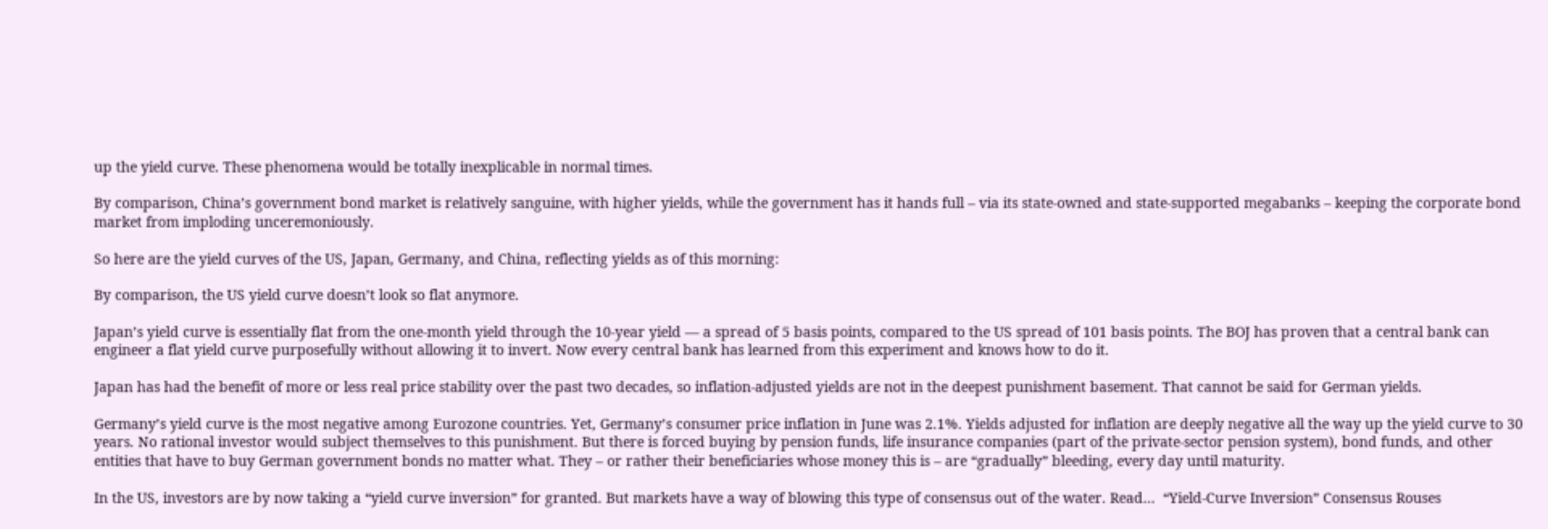up the yield curve. These phenomena would be totally inexplicable in normal times.

By comparison, China’s government bond market is relatively sanguine, with higher yields, while the government has it hands full – via its state-owned and state-supported megabanks – keeping the corporate bond market from imploding unceremoniously.

So here are the yield curves of the US, Japan, Germany, and China, reflecting yields as of this morning:

By comparison, the US yield curve doesn’t look so flat anymore.

Japan’s yield curve is essentially flat from the one-month yield through the 10-year yield — a spread of 5 basis points, compared to the US spread of 101 basis points. The BOJ has proven that a central bank can engineer a flat yield curve purposefully without allowing it to invert. Now every central bank has learned from this experiment and knows how to do it.

Japan has had the benefit of more or less real price stability over the past two decades, so inflation-adjusted yields are not in the deepest punishment basement. That cannot be said for German yields.

Germany’s yield curve is the most negative among Eurozone countries. Yet, Germany’s consumer price inflation in June was 2.1%. Yields adjusted for inflation are deeply negative all the way up the yield curve to 30 years. No rational investor would subject themselves to this punishment. But there is forced buying by pension funds, life insurance companies (part of the private-sector pension system), bond funds, and other entities that have to buy German government bonds no matter what. They – or rather their beneficiaries whose money this is – are “gradually” bleeding, every day until maturity.

In the US, investors are by now taking a “yield curve inversion” for granted. But markets have a way of blowing this type of consensus out of the water. Read…  “Yield-Curve Inversion” Consensus Rouses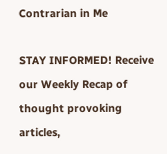Contrarian in Me

STAY INFORMED! Receive our Weekly Recap of thought provoking articles,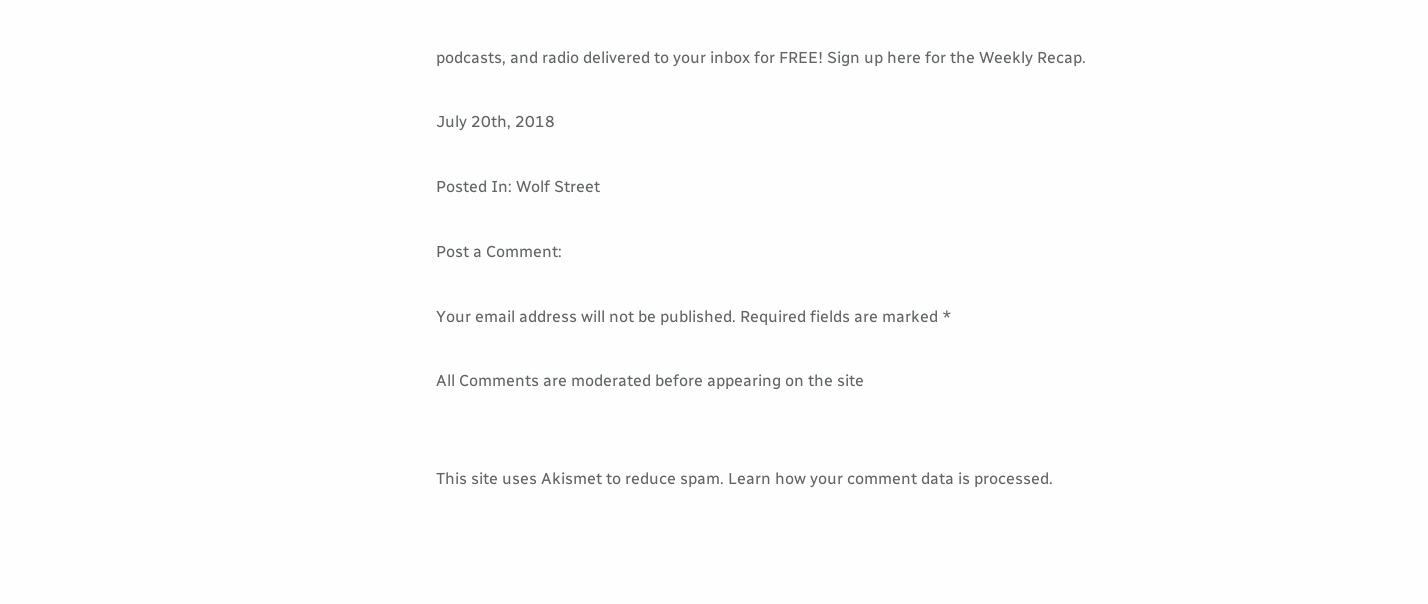podcasts, and radio delivered to your inbox for FREE! Sign up here for the Weekly Recap.

July 20th, 2018

Posted In: Wolf Street

Post a Comment:

Your email address will not be published. Required fields are marked *

All Comments are moderated before appearing on the site


This site uses Akismet to reduce spam. Learn how your comment data is processed.